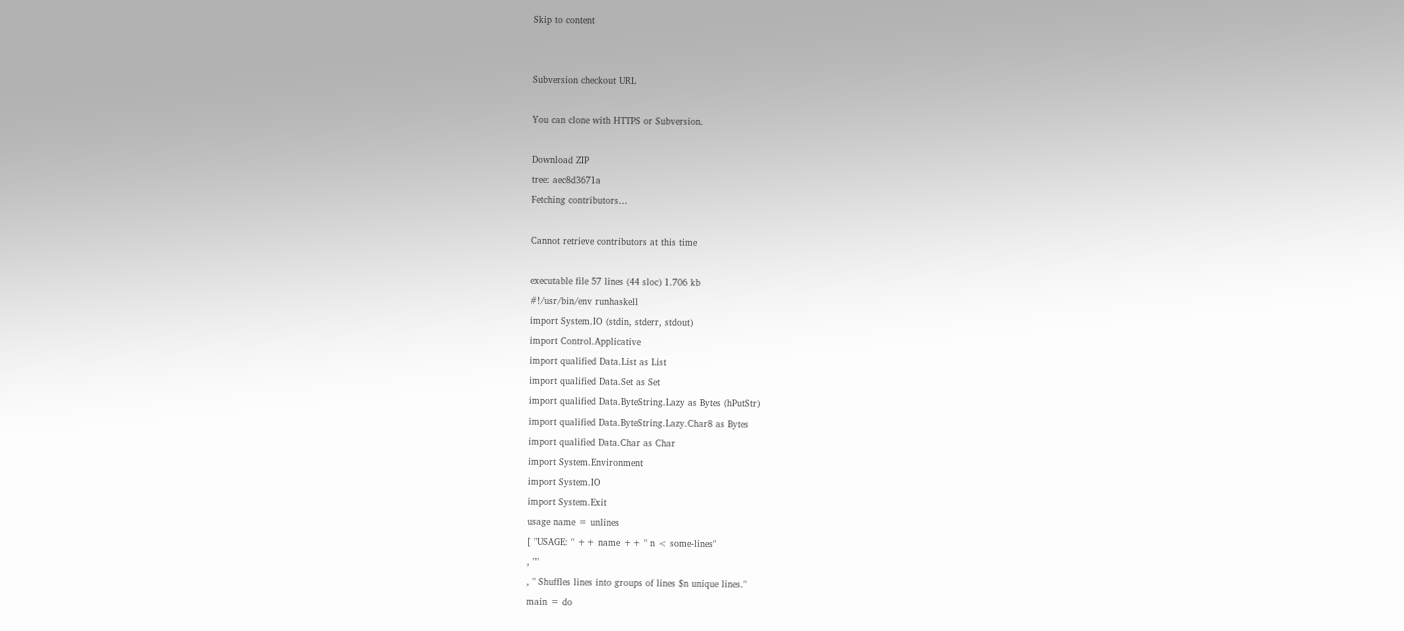Skip to content


Subversion checkout URL

You can clone with HTTPS or Subversion.

Download ZIP
tree: aec8d3671a
Fetching contributors…

Cannot retrieve contributors at this time

executable file 57 lines (44 sloc) 1.706 kb
#!/usr/bin/env runhaskell
import System.IO (stdin, stderr, stdout)
import Control.Applicative
import qualified Data.List as List
import qualified Data.Set as Set
import qualified Data.ByteString.Lazy as Bytes (hPutStr)
import qualified Data.ByteString.Lazy.Char8 as Bytes
import qualified Data.Char as Char
import System.Environment
import System.IO
import System.Exit
usage name = unlines
[ "USAGE: " ++ name ++ " n < some-lines"
, ""
, " Shuffles lines into groups of lines $n unique lines."
main = do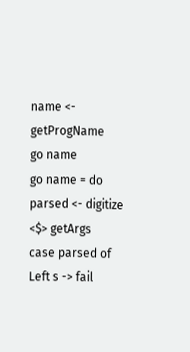name <- getProgName
go name
go name = do
parsed <- digitize <$> getArgs
case parsed of
Left s -> fail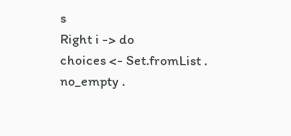s
Right i -> do
choices <- Set.fromList . no_empty .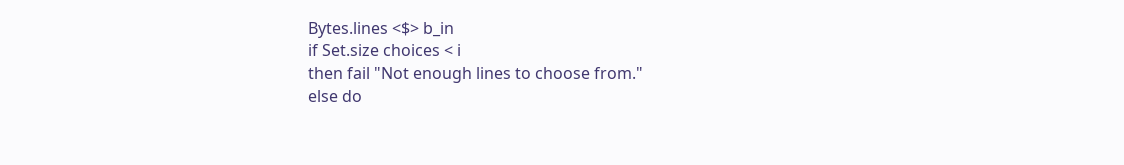Bytes.lines <$> b_in
if Set.size choices < i
then fail "Not enough lines to choose from."
else do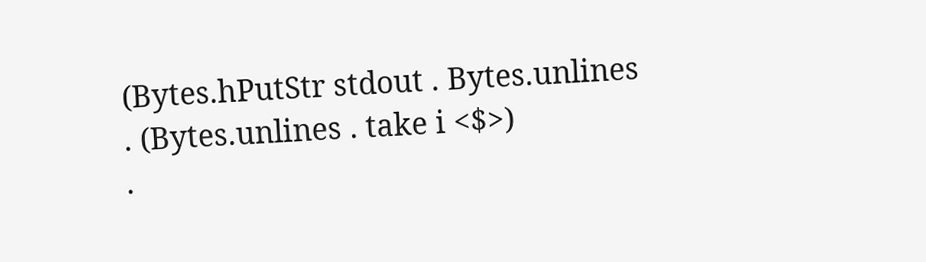(Bytes.hPutStr stdout . Bytes.unlines
. (Bytes.unlines . take i <$>)
.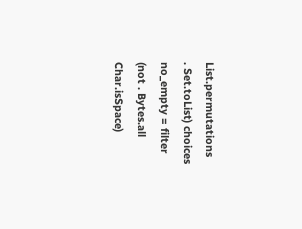List.permutations
. Set.toList) choices
no_empty = filter (not . Bytes.all Char.isSpace)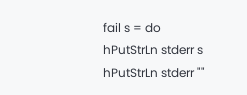fail s = do
hPutStrLn stderr s
hPutStrLn stderr ""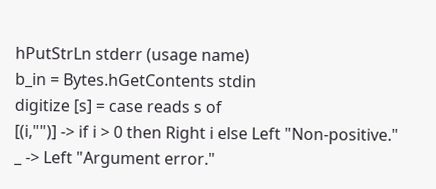hPutStrLn stderr (usage name)
b_in = Bytes.hGetContents stdin
digitize [s] = case reads s of
[(i,"")] -> if i > 0 then Right i else Left "Non-positive."
_ -> Left "Argument error."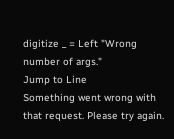digitize _ = Left "Wrong number of args."
Jump to Line
Something went wrong with that request. Please try again.